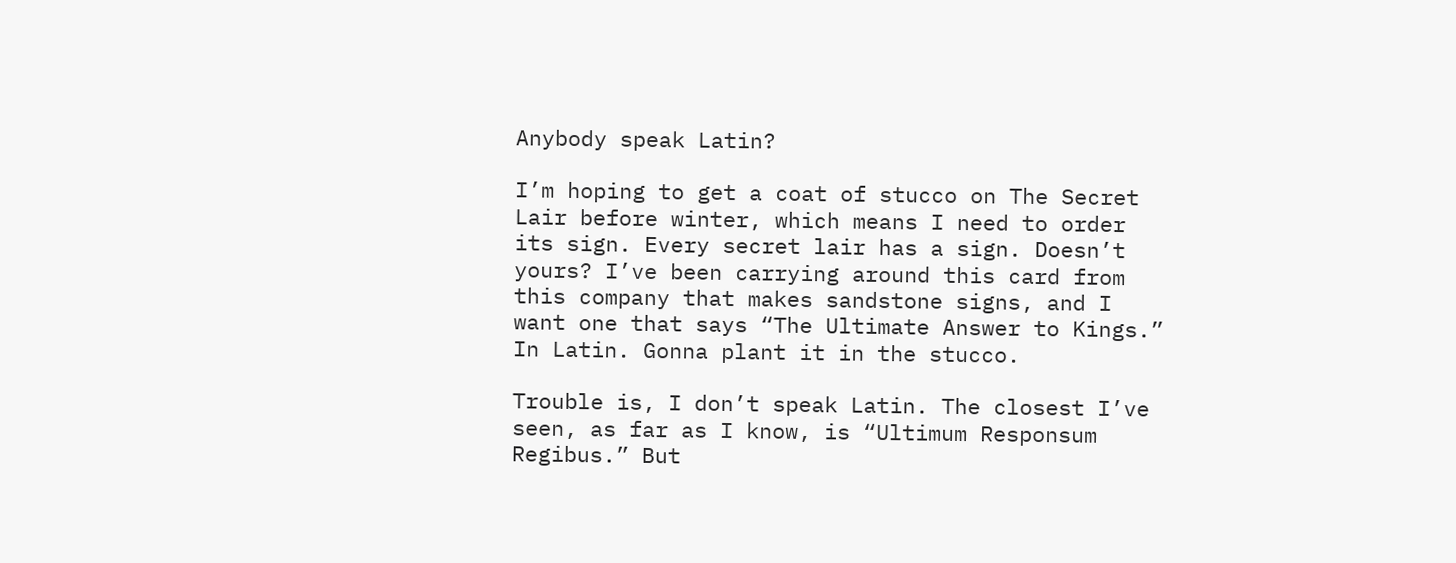Anybody speak Latin?

I’m hoping to get a coat of stucco on The Secret Lair before winter, which means I need to order its sign. Every secret lair has a sign. Doesn’t yours? I’ve been carrying around this card from this company that makes sandstone signs, and I want one that says “The Ultimate Answer to Kings.” In Latin. Gonna plant it in the stucco.

Trouble is, I don’t speak Latin. The closest I’ve seen, as far as I know, is “Ultimum Responsum Regibus.” But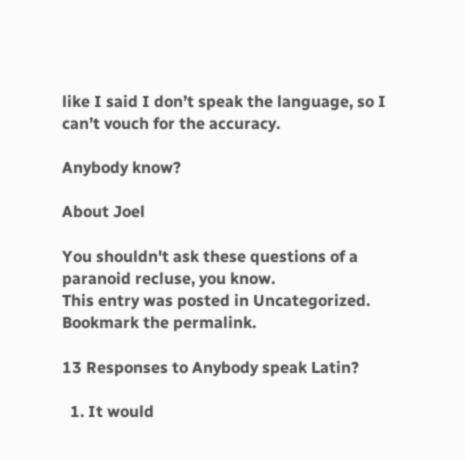like I said I don’t speak the language, so I can’t vouch for the accuracy.

Anybody know?

About Joel

You shouldn't ask these questions of a paranoid recluse, you know.
This entry was posted in Uncategorized. Bookmark the permalink.

13 Responses to Anybody speak Latin?

  1. It would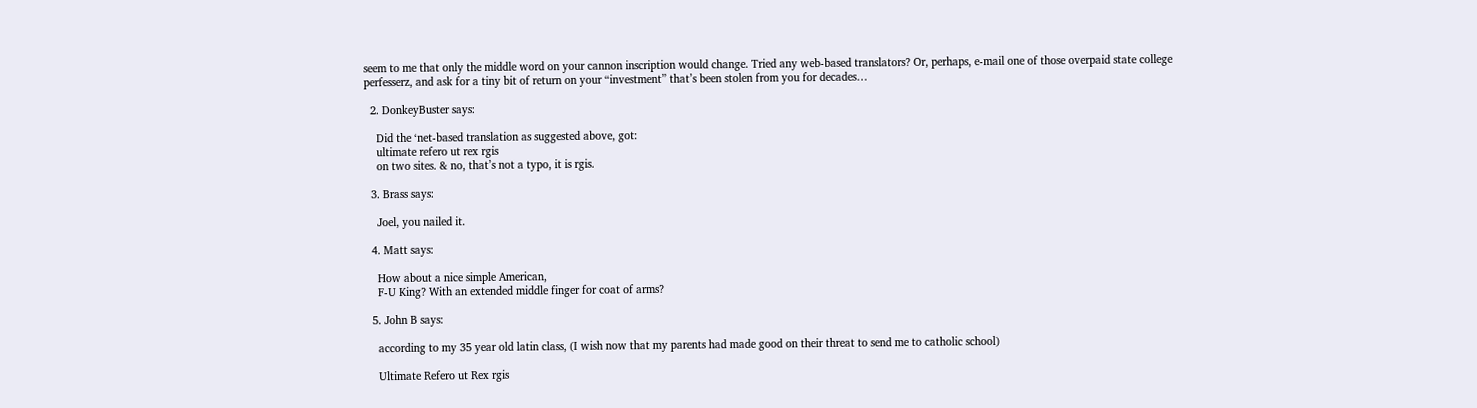seem to me that only the middle word on your cannon inscription would change. Tried any web-based translators? Or, perhaps, e-mail one of those overpaid state college perfesserz, and ask for a tiny bit of return on your “investment” that’s been stolen from you for decades…

  2. DonkeyBuster says:

    Did the ‘net-based translation as suggested above, got:
    ultimate refero ut rex rgis
    on two sites. & no, that’s not a typo, it is rgis.

  3. Brass says:

    Joel, you nailed it.

  4. Matt says:

    How about a nice simple American,
    F-U King? With an extended middle finger for coat of arms?

  5. John B says:

    according to my 35 year old latin class, (I wish now that my parents had made good on their threat to send me to catholic school)

    Ultimate Refero ut Rex rgis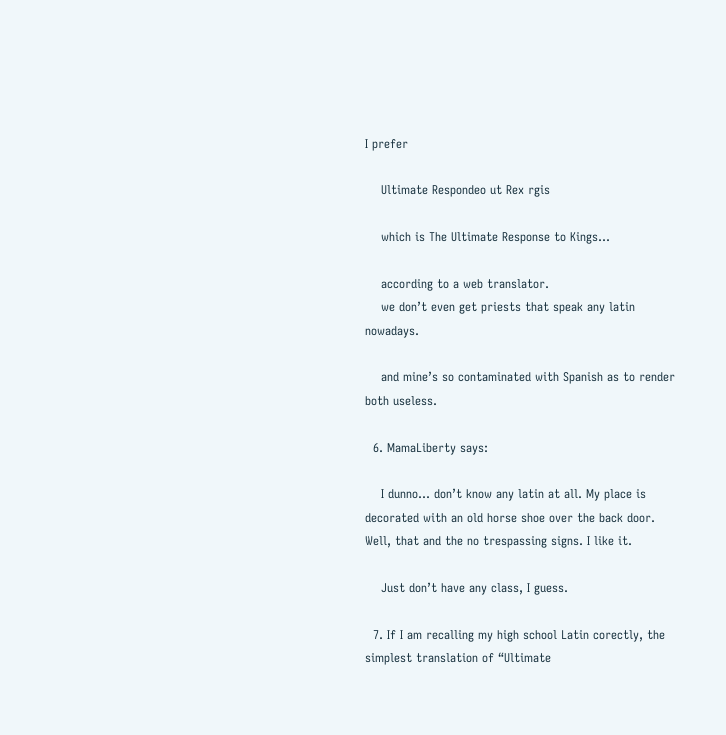I prefer

    Ultimate Respondeo ut Rex rgis

    which is The Ultimate Response to Kings…

    according to a web translator.
    we don’t even get priests that speak any latin nowadays.

    and mine’s so contaminated with Spanish as to render both useless.

  6. MamaLiberty says:

    I dunno… don’t know any latin at all. My place is decorated with an old horse shoe over the back door. Well, that and the no trespassing signs. I like it.

    Just don’t have any class, I guess.

  7. If I am recalling my high school Latin corectly, the simplest translation of “Ultimate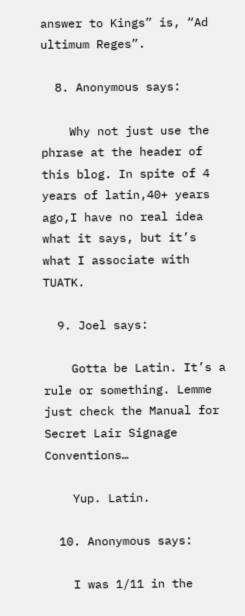answer to Kings” is, “Ad ultimum Reges”.

  8. Anonymous says:

    Why not just use the phrase at the header of this blog. In spite of 4 years of latin,40+ years ago,I have no real idea what it says, but it’s what I associate with TUATK.

  9. Joel says:

    Gotta be Latin. It’s a rule or something. Lemme just check the Manual for Secret Lair Signage Conventions…

    Yup. Latin.

  10. Anonymous says:

    I was 1/11 in the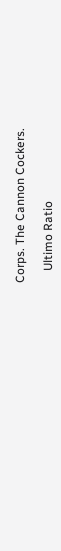Corps. The Cannon Cockers.

    Ultimo Ratio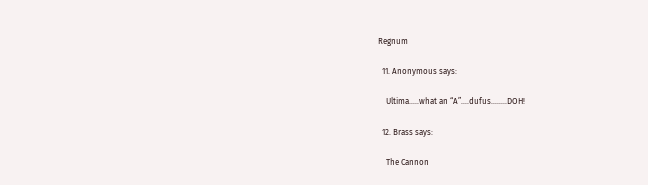Regnum

  11. Anonymous says:

    Ultima…..what an “A”….dufus……..DOH!

  12. Brass says:

    The Cannon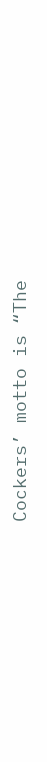Cockers’ motto is “The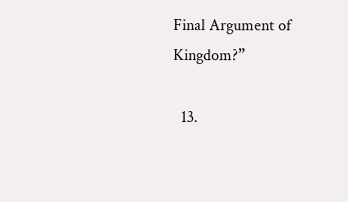Final Argument of Kingdom?”

  13.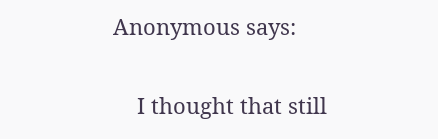Anonymous says:

    I thought that still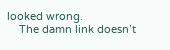looked wrong.
    The damn link doesn’t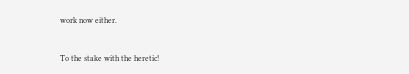work now either.


To the stake with the heretic!